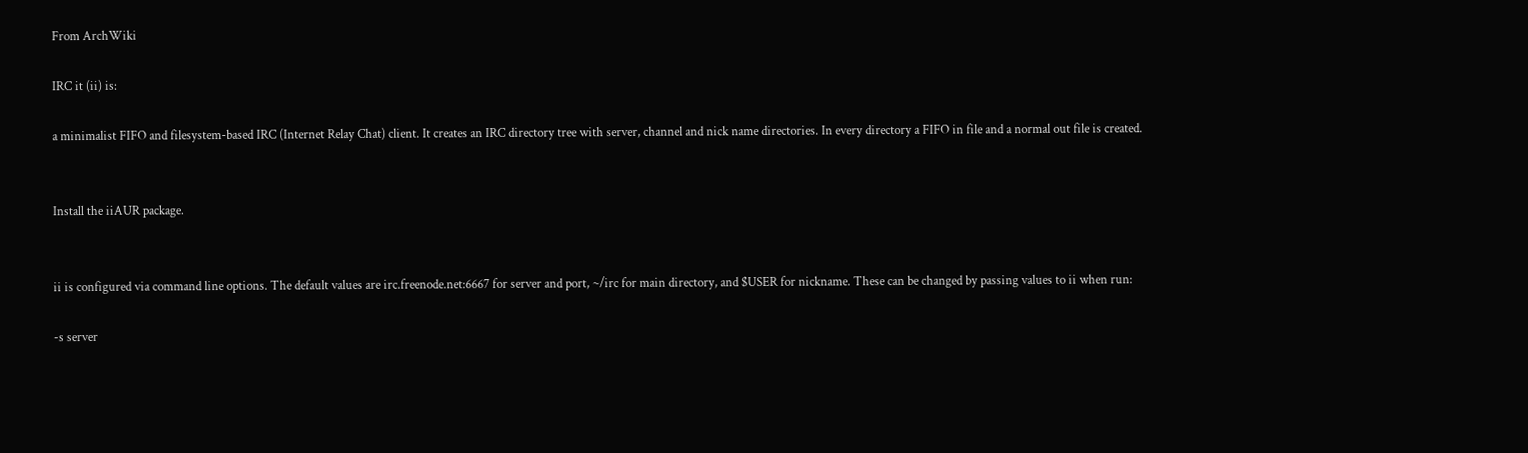From ArchWiki

IRC it (ii) is:

a minimalist FIFO and filesystem-based IRC (Internet Relay Chat) client. It creates an IRC directory tree with server, channel and nick name directories. In every directory a FIFO in file and a normal out file is created.


Install the iiAUR package.


ii is configured via command line options. The default values are irc.freenode.net:6667 for server and port, ~/irc for main directory, and $USER for nickname. These can be changed by passing values to ii when run:

-s server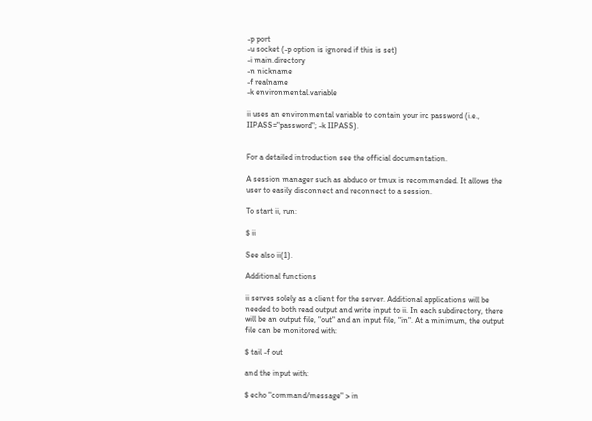-p port
-u socket (-p option is ignored if this is set)
-i main.directory
-n nickname
-f realname
-k environmental.variable

ii uses an environmental variable to contain your irc password (i.e., IIPASS="password"; -k IIPASS).


For a detailed introduction see the official documentation.

A session manager such as abduco or tmux is recommended. It allows the user to easily disconnect and reconnect to a session.

To start ii, run:

$ ii

See also ii(1).

Additional functions

ii serves solely as a client for the server. Additional applications will be needed to both read output and write input to ii. In each subdirectory, there will be an output file, "out" and an input file, "in". At a minimum, the output file can be monitored with:

$ tail -f out

and the input with:

$ echo "command/message" > in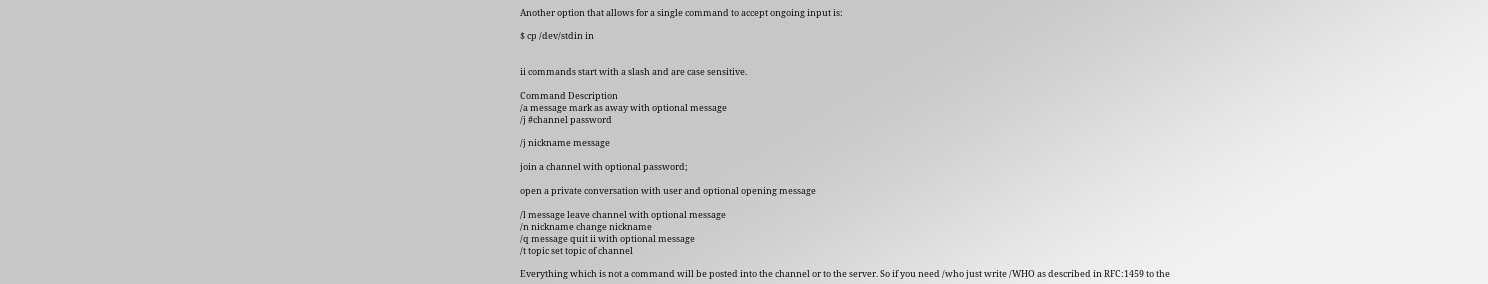Another option that allows for a single command to accept ongoing input is:

$ cp /dev/stdin in


ii commands start with a slash and are case sensitive.

Command Description
/a message mark as away with optional message
/j #channel password

/j nickname message

join a channel with optional password;

open a private conversation with user and optional opening message

/l message leave channel with optional message
/n nickname change nickname
/q message quit ii with optional message
/t topic set topic of channel

Everything which is not a command will be posted into the channel or to the server. So if you need /who just write /WHO as described in RFC:1459 to the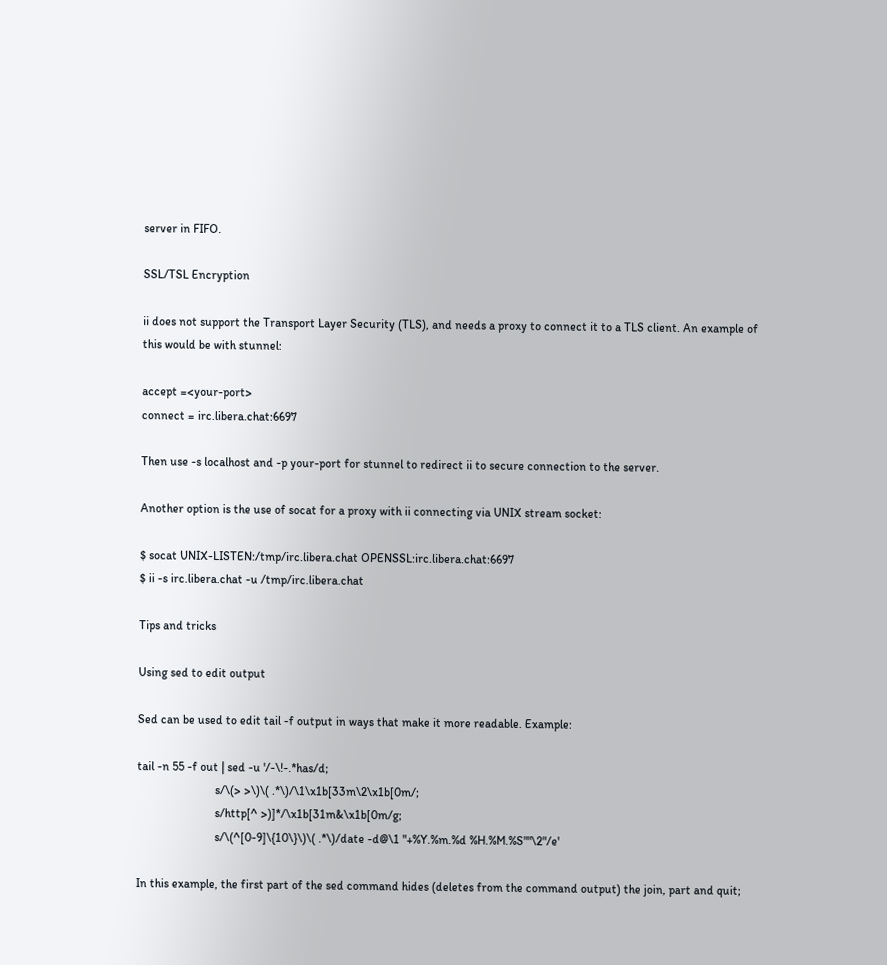server in FIFO.

SSL/TSL Encryption

ii does not support the Transport Layer Security (TLS), and needs a proxy to connect it to a TLS client. An example of this would be with stunnel:

accept =<your-port>
connect = irc.libera.chat:6697

Then use -s localhost and -p your-port for stunnel to redirect ii to secure connection to the server.

Another option is the use of socat for a proxy with ii connecting via UNIX stream socket:

$ socat UNIX-LISTEN:/tmp/irc.libera.chat OPENSSL:irc.libera.chat:6697
$ ii -s irc.libera.chat -u /tmp/irc.libera.chat

Tips and tricks

Using sed to edit output

Sed can be used to edit tail -f output in ways that make it more readable. Example:

tail -n 55 -f out | sed -u '/-\!-.*has/d;
                          s/\(> >\)\( .*\)/\1\x1b[33m\2\x1b[0m/;
                          s/http[^ >)]*/\x1b[31m&\x1b[0m/g;
                          s/\(^[0-9]\{10\}\)\( .*\)/date -d@\1 "+%Y.%m.%d %H.%M.%S""\2"/e'

In this example, the first part of the sed command hides (deletes from the command output) the join, part and quit;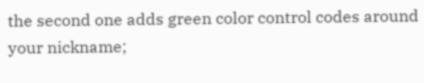the second one adds green color control codes around your nickname;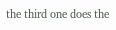the third one does the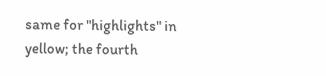same for "highlights" in yellow; the fourth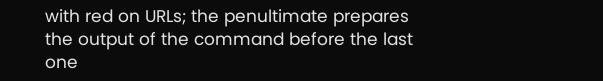with red on URLs; the penultimate prepares the output of the command before the last one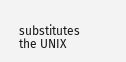substitutes the UNIX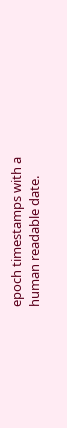epoch timestamps with a human readable date.